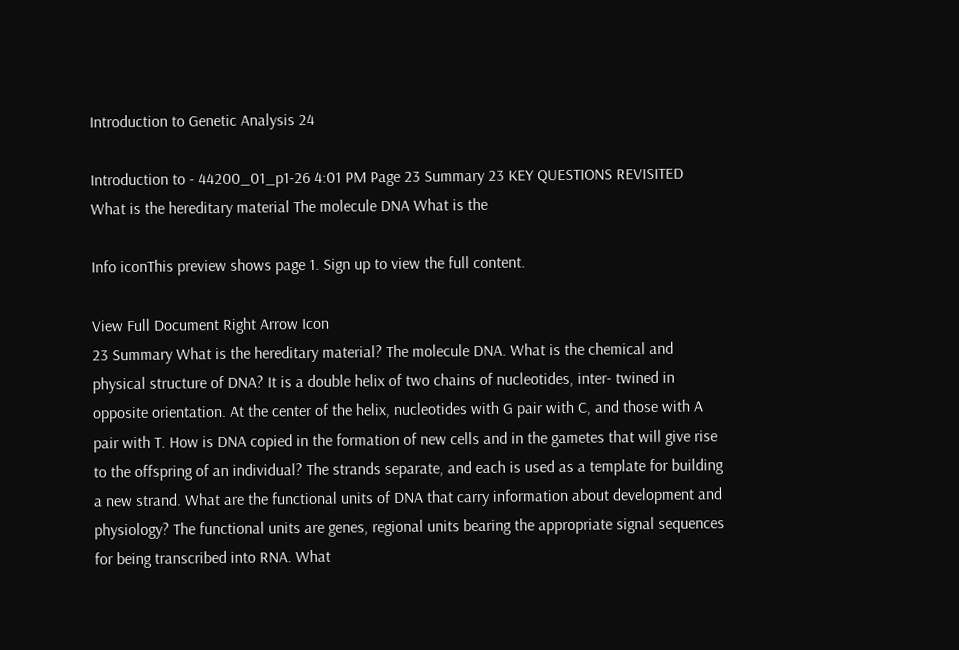Introduction to Genetic Analysis 24

Introduction to - 44200_01_p1-26 4:01 PM Page 23 Summary 23 KEY QUESTIONS REVISITED What is the hereditary material The molecule DNA What is the

Info iconThis preview shows page 1. Sign up to view the full content.

View Full Document Right Arrow Icon
23 Summary What is the hereditary material? The molecule DNA. What is the chemical and physical structure of DNA? It is a double helix of two chains of nucleotides, inter- twined in opposite orientation. At the center of the helix, nucleotides with G pair with C, and those with A pair with T. How is DNA copied in the formation of new cells and in the gametes that will give rise to the offspring of an individual? The strands separate, and each is used as a template for building a new strand. What are the functional units of DNA that carry information about development and physiology? The functional units are genes, regional units bearing the appropriate signal sequences for being transcribed into RNA. What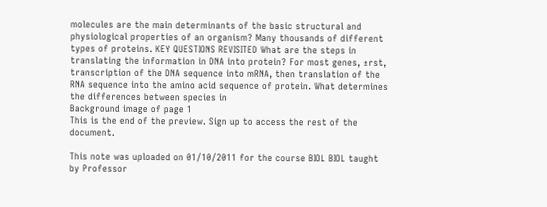molecules are the main determinants of the basic structural and physiological properties of an organism? Many thousands of different types of proteins. KEY QUESTIONS REVISITED What are the steps in translating the information in DNA into protein? For most genes, ±rst, transcription of the DNA sequence into mRNA, then translation of the RNA sequence into the amino acid sequence of protein. What determines the differences between species in
Background image of page 1
This is the end of the preview. Sign up to access the rest of the document.

This note was uploaded on 01/10/2011 for the course BIOL BIOL taught by Professor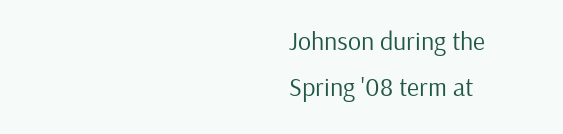Johnson during the Spring '08 term at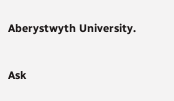Aberystwyth University.

Ask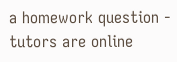a homework question - tutors are online